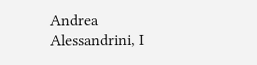Andrea Alessandrini, I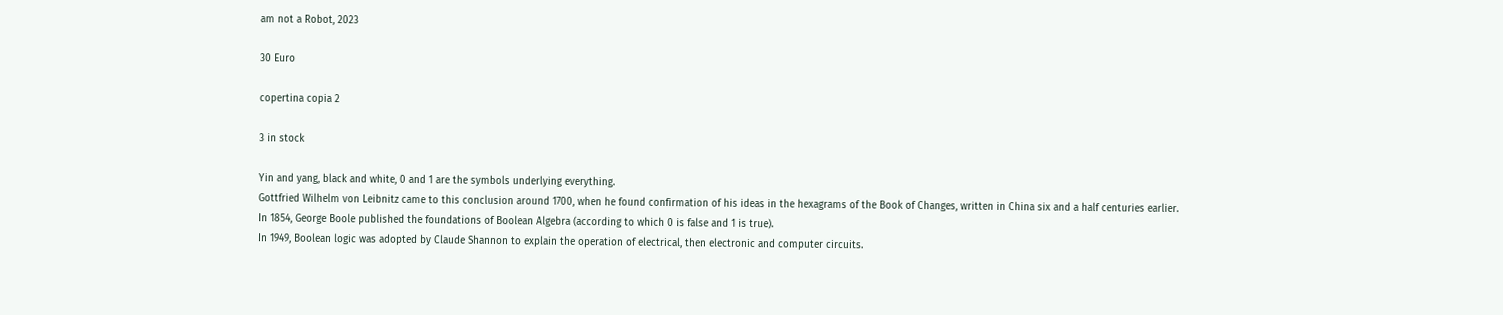am not a Robot, 2023

30 Euro

copertina copia 2

3 in stock

Yin and yang, black and white, 0 and 1 are the symbols underlying everything.
Gottfried Wilhelm von Leibnitz came to this conclusion around 1700, when he found confirmation of his ideas in the hexagrams of the Book of Changes, written in China six and a half centuries earlier.
In 1854, George Boole published the foundations of Boolean Algebra (according to which 0 is false and 1 is true).
In 1949, Boolean logic was adopted by Claude Shannon to explain the operation of electrical, then electronic and computer circuits.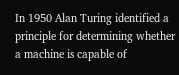In 1950 Alan Turing identified a principle for determining whether a machine is capable of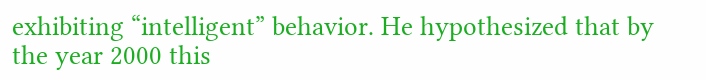exhibiting “intelligent” behavior. He hypothesized that by the year 2000 this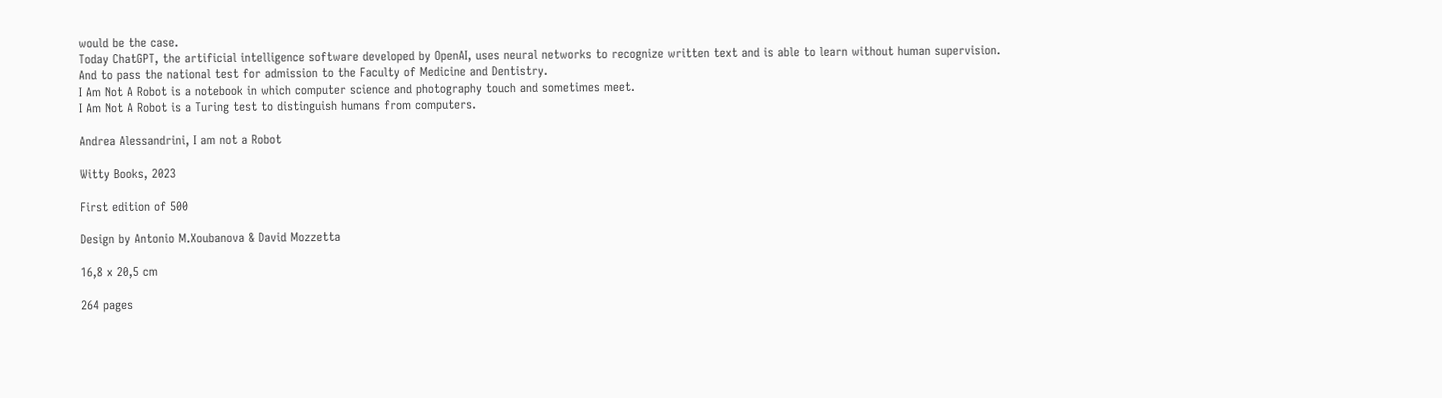would be the case.
Today ChatGPT, the artificial intelligence software developed by OpenAI, uses neural networks to recognize written text and is able to learn without human supervision.
And to pass the national test for admission to the Faculty of Medicine and Dentistry.
I Am Not A Robot is a notebook in which computer science and photography touch and sometimes meet.
I Am Not A Robot is a Turing test to distinguish humans from computers.

Andrea Alessandrini, I am not a Robot

Witty Books, 2023

First edition of 500

Design by Antonio M.Xoubanova & David Mozzetta

16,8 x 20,5 cm

264 pages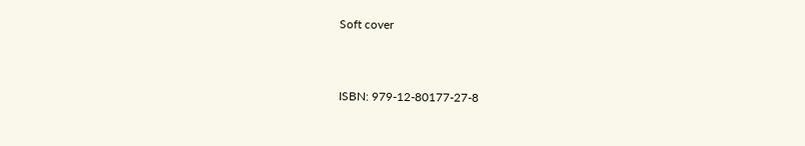Soft cover


ISBN: 979-12-80177-27-8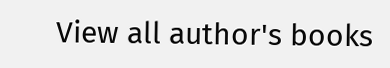View all author's books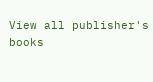View all publisher's books